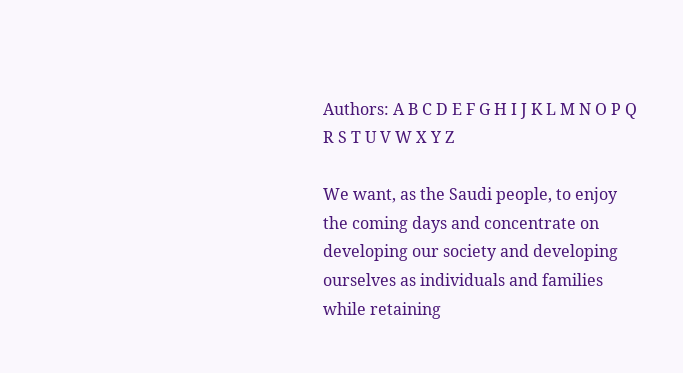Authors: A B C D E F G H I J K L M N O P Q R S T U V W X Y Z

We want, as the Saudi people, to enjoy the coming days and concentrate on developing our society and developing ourselves as individuals and families while retaining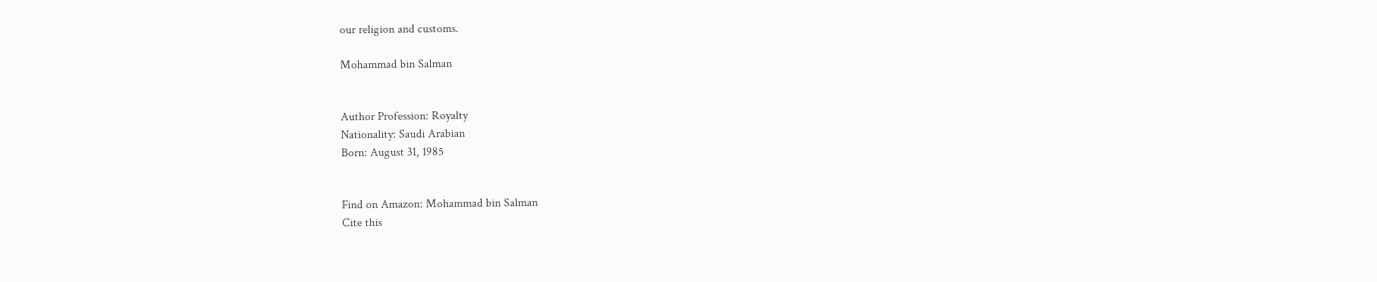our religion and customs.

Mohammad bin Salman


Author Profession: Royalty
Nationality: Saudi Arabian
Born: August 31, 1985


Find on Amazon: Mohammad bin Salman
Cite this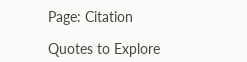Page: Citation

Quotes to Explore